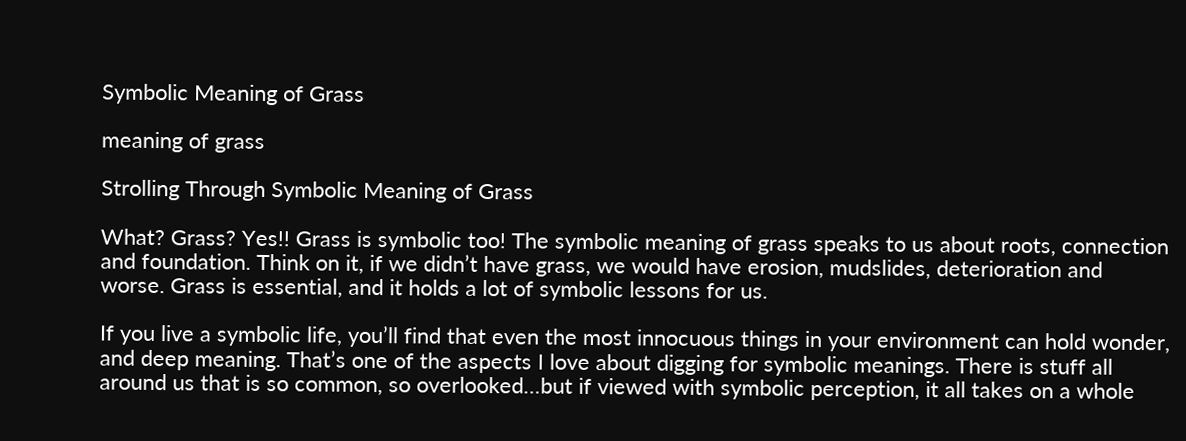Symbolic Meaning of Grass

meaning of grass

Strolling Through Symbolic Meaning of Grass

What? Grass? Yes!! Grass is symbolic too! The symbolic meaning of grass speaks to us about roots, connection and foundation. Think on it, if we didn’t have grass, we would have erosion, mudslides, deterioration and worse. Grass is essential, and it holds a lot of symbolic lessons for us.

If you live a symbolic life, you’ll find that even the most innocuous things in your environment can hold wonder, and deep meaning. That’s one of the aspects I love about digging for symbolic meanings. There is stuff all around us that is so common, so overlooked…but if viewed with symbolic perception, it all takes on a whole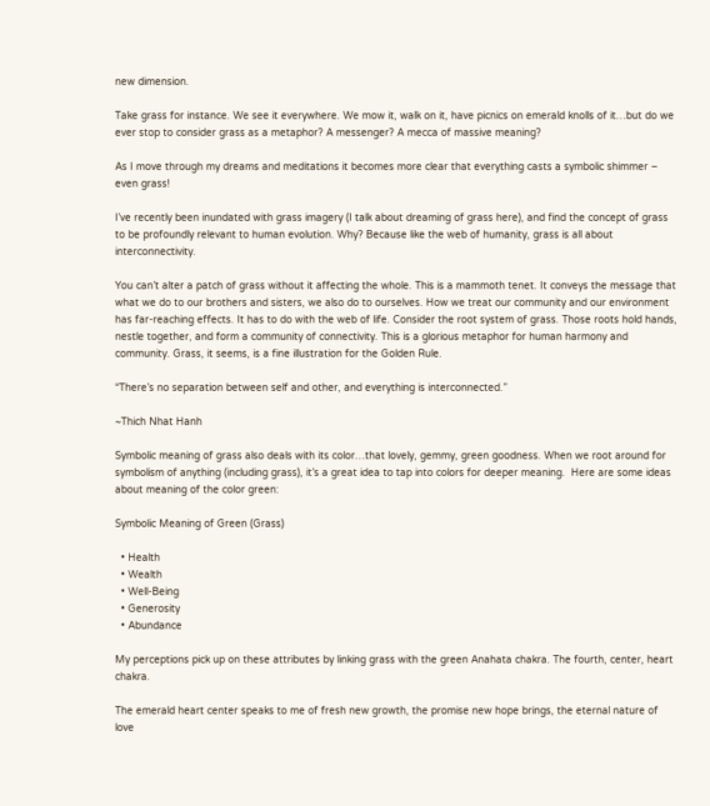new dimension.

Take grass for instance. We see it everywhere. We mow it, walk on it, have picnics on emerald knolls of it…but do we ever stop to consider grass as a metaphor? A messenger? A mecca of massive meaning?

As I move through my dreams and meditations it becomes more clear that everything casts a symbolic shimmer – even grass!

I’ve recently been inundated with grass imagery (I talk about dreaming of grass here), and find the concept of grass to be profoundly relevant to human evolution. Why? Because like the web of humanity, grass is all about interconnectivity.

You can’t alter a patch of grass without it affecting the whole. This is a mammoth tenet. It conveys the message that what we do to our brothers and sisters, we also do to ourselves. How we treat our community and our environment has far-reaching effects. It has to do with the web of life. Consider the root system of grass. Those roots hold hands, nestle together, and form a community of connectivity. This is a glorious metaphor for human harmony and community. Grass, it seems, is a fine illustration for the Golden Rule.

“There’s no separation between self and other, and everything is interconnected.”

~Thich Nhat Hanh

Symbolic meaning of grass also deals with its color…that lovely, gemmy, green goodness. When we root around for symbolism of anything (including grass), it’s a great idea to tap into colors for deeper meaning.  Here are some ideas about meaning of the color green:

Symbolic Meaning of Green (Grass)

  • Health
  • Wealth
  • Well-Being
  • Generosity
  • Abundance

My perceptions pick up on these attributes by linking grass with the green Anahata chakra. The fourth, center, heart chakra.

The emerald heart center speaks to me of fresh new growth, the promise new hope brings, the eternal nature of love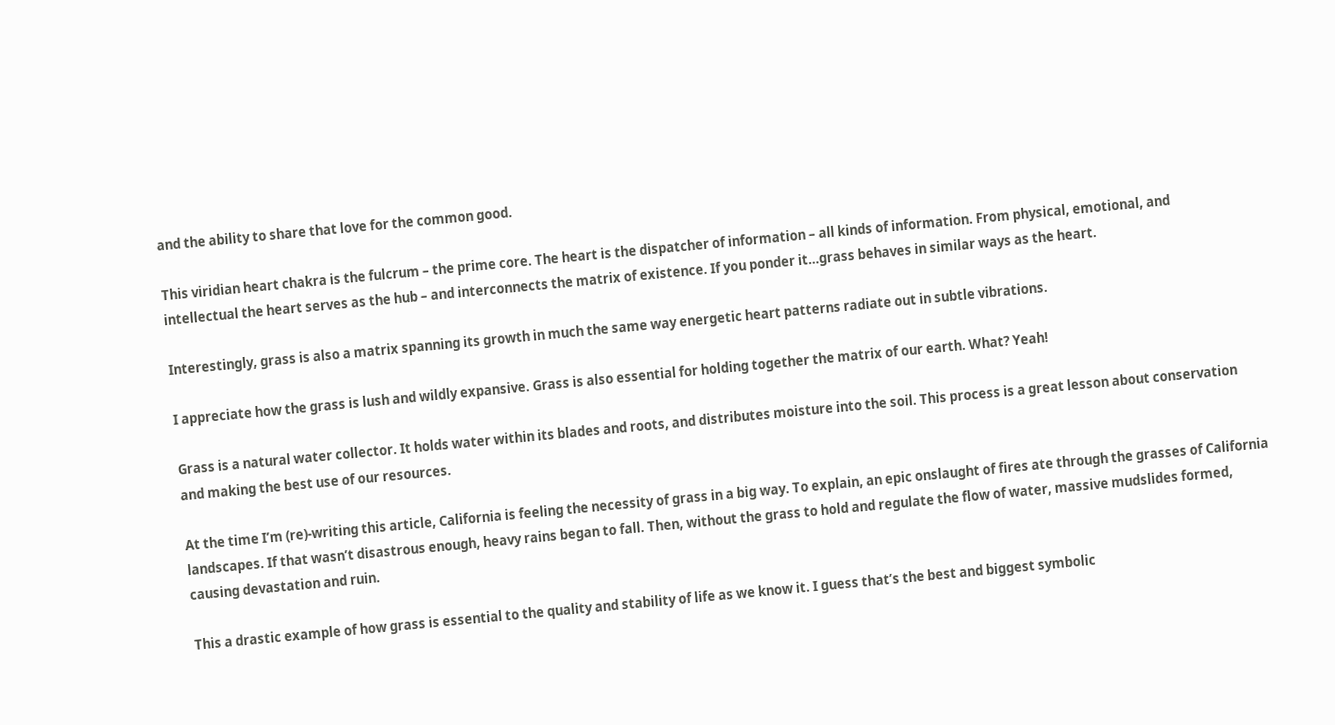and the ability to share that love for the common good.

This viridian heart chakra is the fulcrum – the prime core. The heart is the dispatcher of information – all kinds of information. From physical, emotional, and intellectual the heart serves as the hub – and interconnects the matrix of existence. If you ponder it…grass behaves in similar ways as the heart.

Interestingly, grass is also a matrix spanning its growth in much the same way energetic heart patterns radiate out in subtle vibrations.

I appreciate how the grass is lush and wildly expansive. Grass is also essential for holding together the matrix of our earth. What? Yeah!

Grass is a natural water collector. It holds water within its blades and roots, and distributes moisture into the soil. This process is a great lesson about conservation and making the best use of our resources.

At the time I’m (re)-writing this article, California is feeling the necessity of grass in a big way. To explain, an epic onslaught of fires ate through the grasses of California landscapes. If that wasn’t disastrous enough, heavy rains began to fall. Then, without the grass to hold and regulate the flow of water, massive mudslides formed, causing devastation and ruin.

This a drastic example of how grass is essential to the quality and stability of life as we know it. I guess that’s the best and biggest symbolic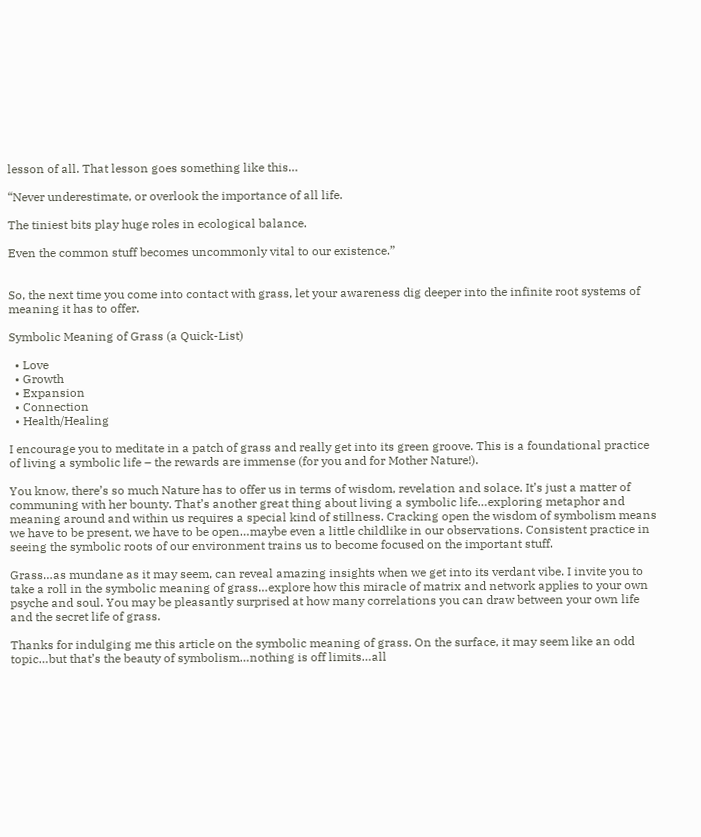lesson of all. That lesson goes something like this…

“Never underestimate, or overlook the importance of all life.

The tiniest bits play huge roles in ecological balance.

Even the common stuff becomes uncommonly vital to our existence.”


So, the next time you come into contact with grass, let your awareness dig deeper into the infinite root systems of meaning it has to offer.

Symbolic Meaning of Grass (a Quick-List)

  • Love
  • Growth
  • Expansion
  • Connection
  • Health/Healing

I encourage you to meditate in a patch of grass and really get into its green groove. This is a foundational practice of living a symbolic life – the rewards are immense (for you and for Mother Nature!).

You know, there’s so much Nature has to offer us in terms of wisdom, revelation and solace. It’s just a matter of communing with her bounty. That’s another great thing about living a symbolic life…exploring metaphor and meaning around and within us requires a special kind of stillness. Cracking open the wisdom of symbolism means we have to be present, we have to be open…maybe even a little childlike in our observations. Consistent practice in seeing the symbolic roots of our environment trains us to become focused on the important stuff.

Grass…as mundane as it may seem, can reveal amazing insights when we get into its verdant vibe. I invite you to take a roll in the symbolic meaning of grass…explore how this miracle of matrix and network applies to your own psyche and soul. You may be pleasantly surprised at how many correlations you can draw between your own life and the secret life of grass.

Thanks for indulging me this article on the symbolic meaning of grass. On the surface, it may seem like an odd topic…but that’s the beauty of symbolism…nothing is off limits…all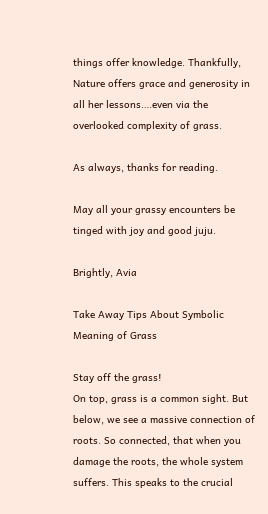things offer knowledge. Thankfully, Nature offers grace and generosity in all her lessons….even via the overlooked complexity of grass.

As always, thanks for reading.

May all your grassy encounters be tinged with joy and good juju.

Brightly, Avia

Take Away Tips About Symbolic Meaning of Grass

Stay off the grass!
On top, grass is a common sight. But below, we see a massive connection of roots. So connected, that when you damage the roots, the whole system suffers. This speaks to the crucial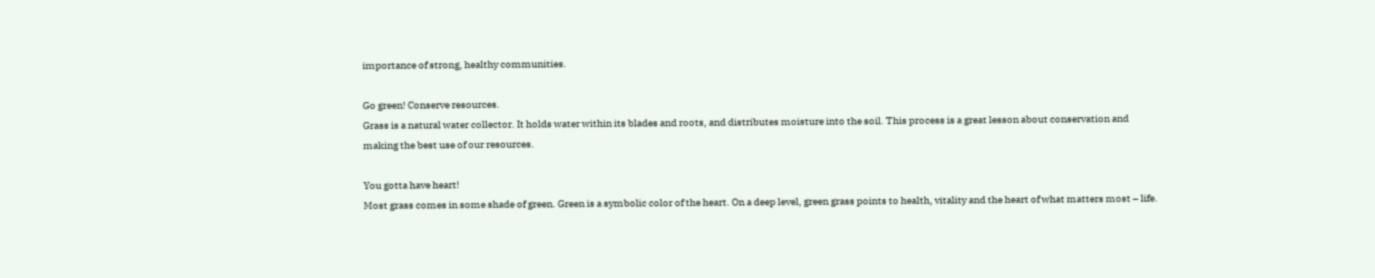importance of strong, healthy communities.

Go green! Conserve resources.
Grass is a natural water collector. It holds water within its blades and roots, and distributes moisture into the soil. This process is a great lesson about conservation and making the best use of our resources.

You gotta have heart!
Most grass comes in some shade of green. Green is a symbolic color of the heart. On a deep level, green grass points to health, vitality and the heart of what matters most – life.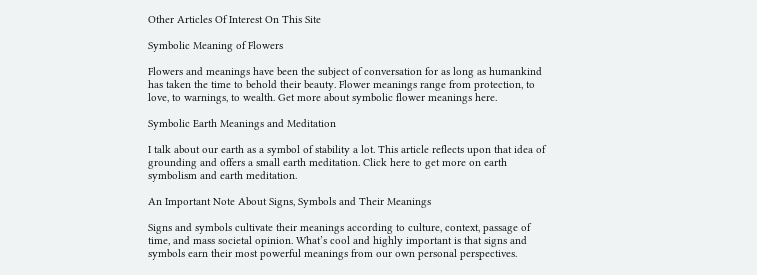Other Articles Of Interest On This Site

Symbolic Meaning of Flowers

Flowers and meanings have been the subject of conversation for as long as humankind has taken the time to behold their beauty. Flower meanings range from protection, to love, to warnings, to wealth. Get more about symbolic flower meanings here.

Symbolic Earth Meanings and Meditation

I talk about our earth as a symbol of stability a lot. This article reflects upon that idea of grounding and offers a small earth meditation. Click here to get more on earth symbolism and earth meditation.

An Important Note About Signs, Symbols and Their Meanings

Signs and symbols cultivate their meanings according to culture, context, passage of time, and mass societal opinion. What’s cool and highly important is that signs and symbols earn their most powerful meanings from our own personal perspectives.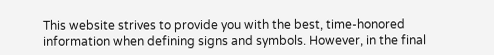This website strives to provide you with the best, time-honored information when defining signs and symbols. However, in the final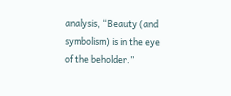analysis, “Beauty (and symbolism) is in the eye of the beholder.”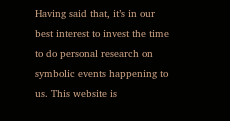Having said that, it’s in our best interest to invest the time to do personal research on symbolic events happening to us. This website is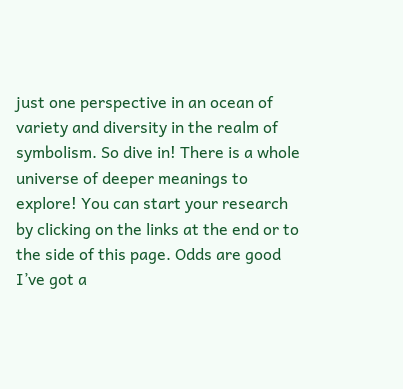just one perspective in an ocean of variety and diversity in the realm of symbolism. So dive in! There is a whole universe of deeper meanings to explore! You can start your research by clicking on the links at the end or to the side of this page. Odds are good I’ve got a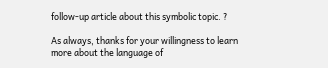follow-up article about this symbolic topic. ?

As always, thanks for your willingness to learn more about the language of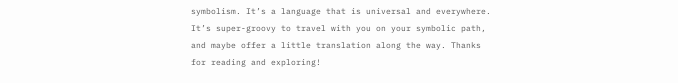symbolism. It’s a language that is universal and everywhere. It’s super-groovy to travel with you on your symbolic path, and maybe offer a little translation along the way. Thanks for reading and exploring!